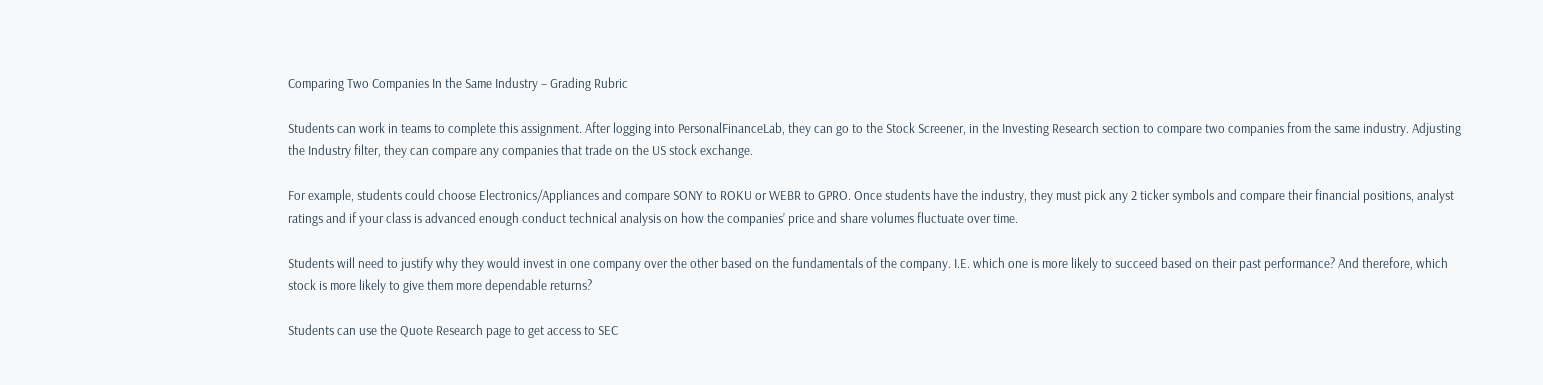Comparing Two Companies In the Same Industry – Grading Rubric

Students can work in teams to complete this assignment. After logging into PersonalFinanceLab, they can go to the Stock Screener, in the Investing Research section to compare two companies from the same industry. Adjusting the Industry filter, they can compare any companies that trade on the US stock exchange.

For example, students could choose Electronics/Appliances and compare SONY to ROKU or WEBR to GPRO. Once students have the industry, they must pick any 2 ticker symbols and compare their financial positions, analyst ratings and if your class is advanced enough conduct technical analysis on how the companies’ price and share volumes fluctuate over time.

Students will need to justify why they would invest in one company over the other based on the fundamentals of the company. I.E. which one is more likely to succeed based on their past performance? And therefore, which stock is more likely to give them more dependable returns?

Students can use the Quote Research page to get access to SEC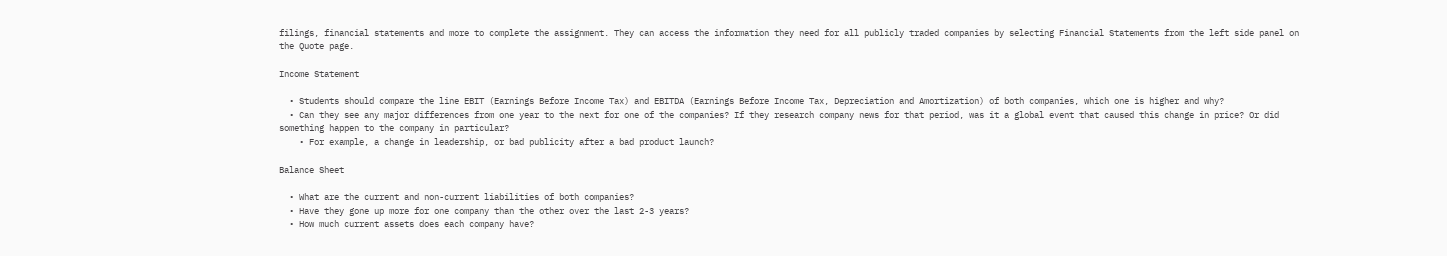filings, financial statements and more to complete the assignment. They can access the information they need for all publicly traded companies by selecting Financial Statements from the left side panel on the Quote page.

Income Statement

  • Students should compare the line EBIT (Earnings Before Income Tax) and EBITDA (Earnings Before Income Tax, Depreciation and Amortization) of both companies, which one is higher and why?
  • Can they see any major differences from one year to the next for one of the companies? If they research company news for that period, was it a global event that caused this change in price? Or did something happen to the company in particular?
    • For example, a change in leadership, or bad publicity after a bad product launch?

Balance Sheet

  • What are the current and non-current liabilities of both companies?
  • Have they gone up more for one company than the other over the last 2-3 years?
  • How much current assets does each company have?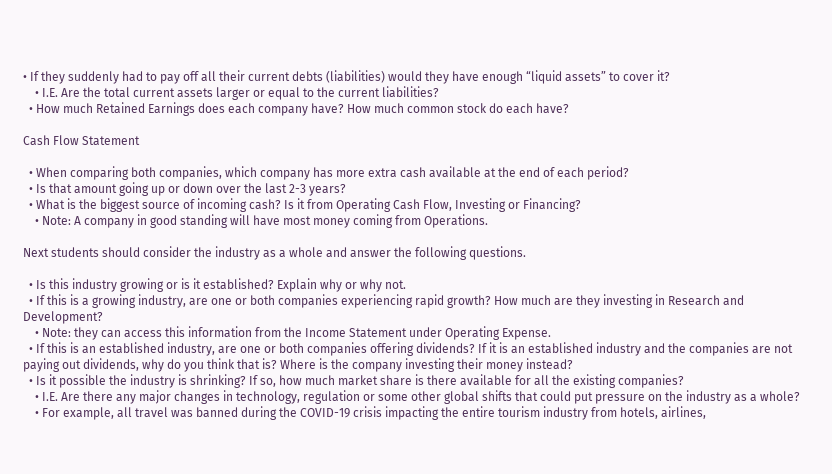• If they suddenly had to pay off all their current debts (liabilities) would they have enough “liquid assets” to cover it?
    • I.E. Are the total current assets larger or equal to the current liabilities?
  • How much Retained Earnings does each company have? How much common stock do each have?

Cash Flow Statement

  • When comparing both companies, which company has more extra cash available at the end of each period?
  • Is that amount going up or down over the last 2-3 years?
  • What is the biggest source of incoming cash? Is it from Operating Cash Flow, Investing or Financing?
    • Note: A company in good standing will have most money coming from Operations.

Next students should consider the industry as a whole and answer the following questions.

  • Is this industry growing or is it established? Explain why or why not.
  • If this is a growing industry, are one or both companies experiencing rapid growth? How much are they investing in Research and Development?
    • Note: they can access this information from the Income Statement under Operating Expense.
  • If this is an established industry, are one or both companies offering dividends? If it is an established industry and the companies are not paying out dividends, why do you think that is? Where is the company investing their money instead?
  • Is it possible the industry is shrinking? If so, how much market share is there available for all the existing companies?
    • I.E. Are there any major changes in technology, regulation or some other global shifts that could put pressure on the industry as a whole?
    • For example, all travel was banned during the COVID-19 crisis impacting the entire tourism industry from hotels, airlines,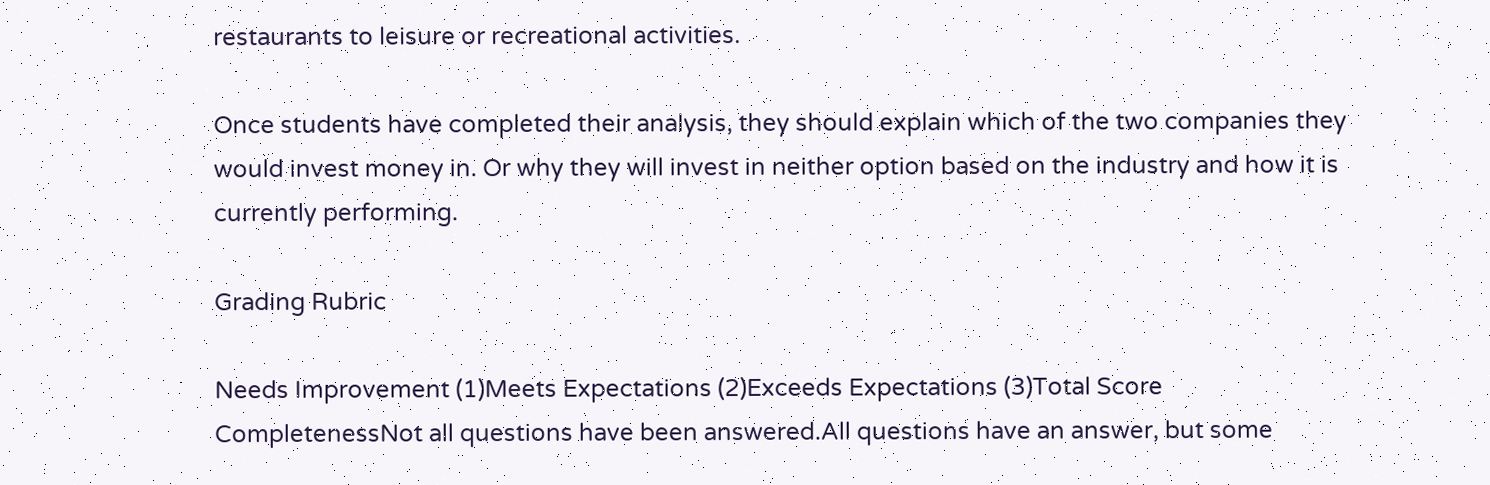restaurants to leisure or recreational activities.

Once students have completed their analysis, they should explain which of the two companies they would invest money in. Or why they will invest in neither option based on the industry and how it is currently performing.

Grading Rubric

Needs Improvement (1)Meets Expectations (2)Exceeds Expectations (3)Total Score
CompletenessNot all questions have been answered.All questions have an answer, but some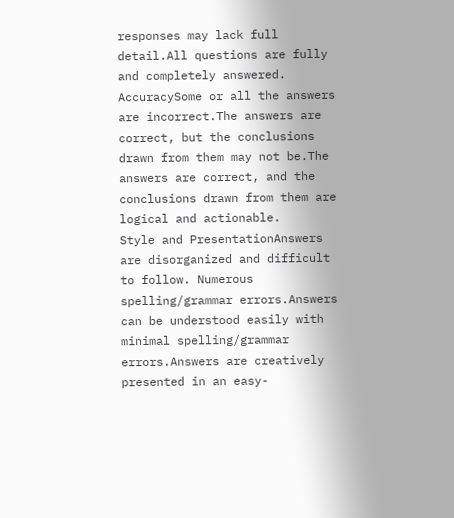responses may lack full detail.All questions are fully and completely answered.
AccuracySome or all the answers are incorrect.The answers are correct, but the conclusions drawn from them may not be.The answers are correct, and the conclusions drawn from them are logical and actionable.
Style and PresentationAnswers are disorganized and difficult to follow. Numerous spelling/grammar errors.Answers can be understood easily with minimal spelling/grammar errors.Answers are creatively presented in an easy-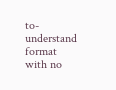to-understand format with no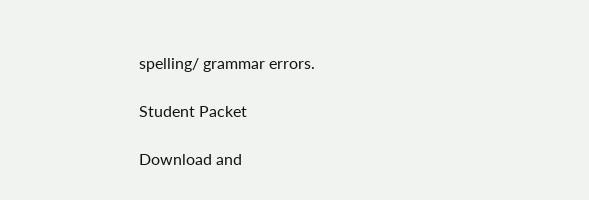spelling/ grammar errors.

Student Packet

Download and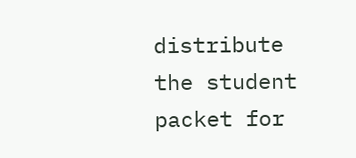distribute the student packet for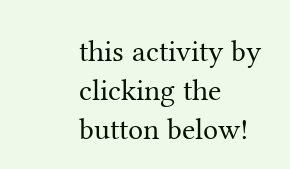this activity by clicking the button below!